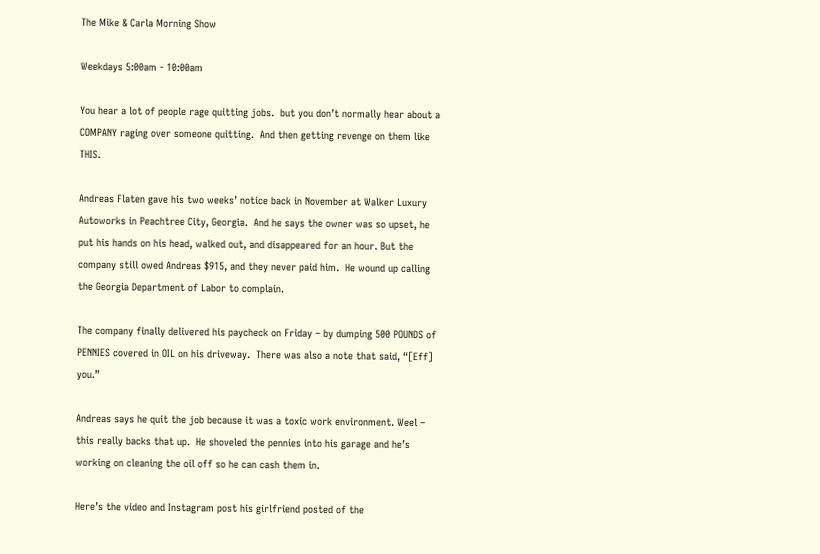The Mike & Carla Morning Show

Weekdays 5:00am - 10:00am

You hear a lot of people rage quitting jobs.  but you don’t normally hear about a COMPANY raging over someone quitting.  And then getting revenge on them like THIS.

Andreas Flaten gave his two weeks’ notice back in November at Walker Luxury Autoworks in Peachtree City, Georgia.  And he says the owner was so upset, he put his hands on his head, walked out, and disappeared for an hour. But the company still owed Andreas $915, and they never paid him.  He wound up calling the Georgia Department of Labor to complain.

The company finally delivered his paycheck on Friday – by dumping 500 POUNDS of PENNIES covered in OIL on his driveway.  There was also a note that said, “[Eff] you.”

Andreas says he quit the job because it was a toxic work environment. Weel – this really backs that up.  He shoveled the pennies into his garage and he’s working on cleaning the oil off so he can cash them in.

Here’s the video and Instagram post his girlfriend posted of the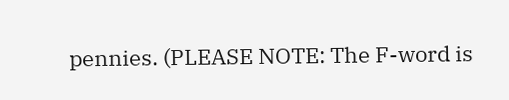pennies. (PLEASE NOTE: The F-word is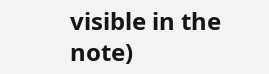visible in the note)